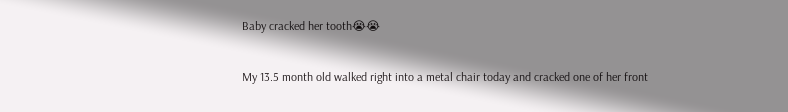Baby cracked her tooth😭😭

My 13.5 month old walked right into a metal chair today and cracked one of her front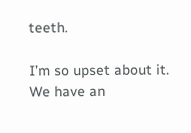teeth.

I’m so upset about it. We have an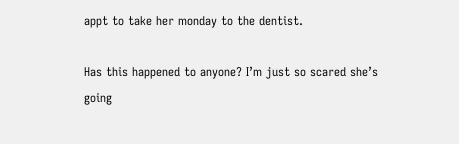appt to take her monday to the dentist.

Has this happened to anyone? I’m just so scared she’s going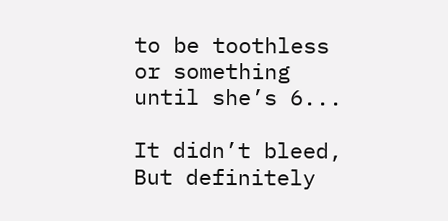to be toothless or something until she’s 6...

It didn’t bleed, But definitely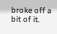broke off a bit of it.